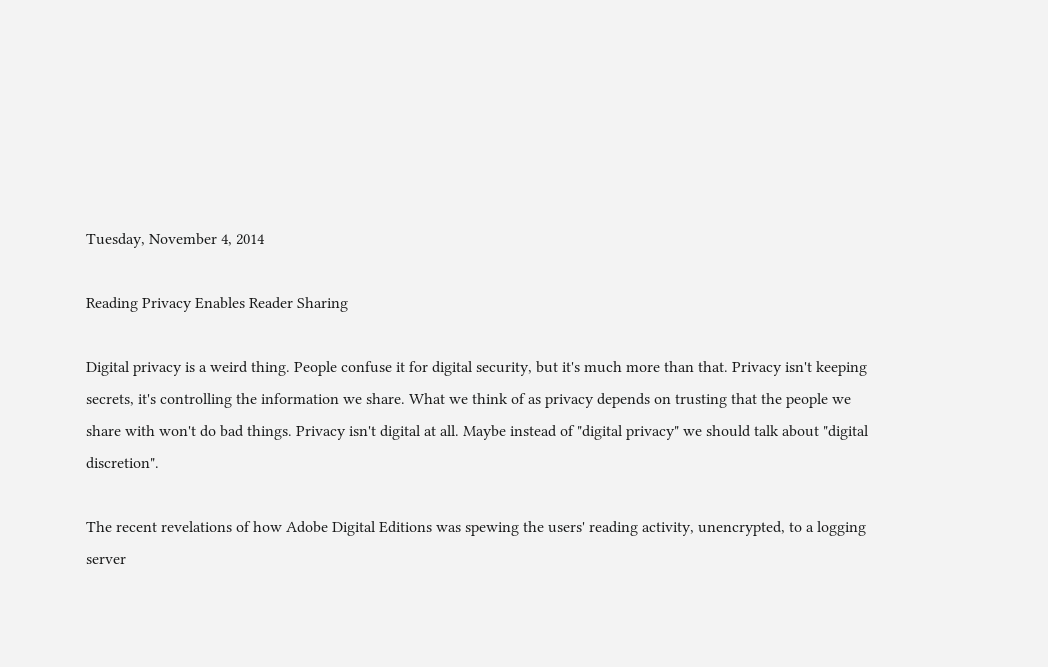Tuesday, November 4, 2014

Reading Privacy Enables Reader Sharing

Digital privacy is a weird thing. People confuse it for digital security, but it's much more than that. Privacy isn't keeping secrets, it's controlling the information we share. What we think of as privacy depends on trusting that the people we share with won't do bad things. Privacy isn't digital at all. Maybe instead of "digital privacy" we should talk about "digital discretion".

The recent revelations of how Adobe Digital Editions was spewing the users' reading activity, unencrypted, to a logging server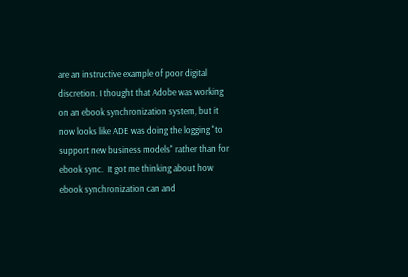are an instructive example of poor digital discretion. I thought that Adobe was working on an ebook synchronization system, but it now looks like ADE was doing the logging "to support new business models" rather than for ebook sync.  It got me thinking about how ebook synchronization can and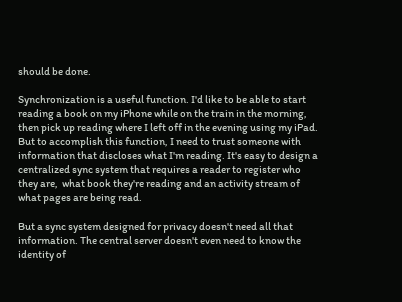should be done.

Synchronization is a useful function. I'd like to be able to start reading a book on my iPhone while on the train in the morning, then pick up reading where I left off in the evening using my iPad. But to accomplish this function, I need to trust someone with information that discloses what I'm reading. It's easy to design a centralized sync system that requires a reader to register who they are,  what book they're reading and an activity stream of what pages are being read.

But a sync system designed for privacy doesn't need all that information. The central server doesn't even need to know the identity of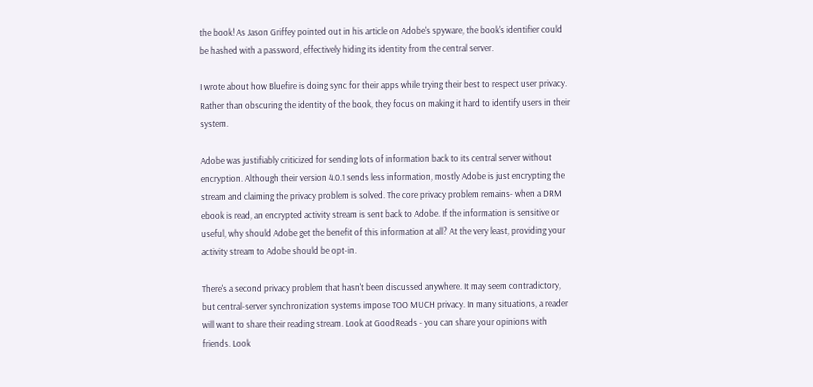the book! As Jason Griffey pointed out in his article on Adobe's spyware, the book's identifier could be hashed with a password, effectively hiding its identity from the central server.

I wrote about how Bluefire is doing sync for their apps while trying their best to respect user privacy. Rather than obscuring the identity of the book, they focus on making it hard to identify users in their system.

Adobe was justifiably criticized for sending lots of information back to its central server without encryption. Although their version 4.0.1 sends less information, mostly Adobe is just encrypting the stream and claiming the privacy problem is solved. The core privacy problem remains- when a DRM ebook is read, an encrypted activity stream is sent back to Adobe. If the information is sensitive or useful, why should Adobe get the benefit of this information at all? At the very least, providing your activity stream to Adobe should be opt-in.

There's a second privacy problem that hasn't been discussed anywhere. It may seem contradictory, but central-server synchronization systems impose TOO MUCH privacy. In many situations, a reader will want to share their reading stream. Look at GoodReads - you can share your opinions with friends. Look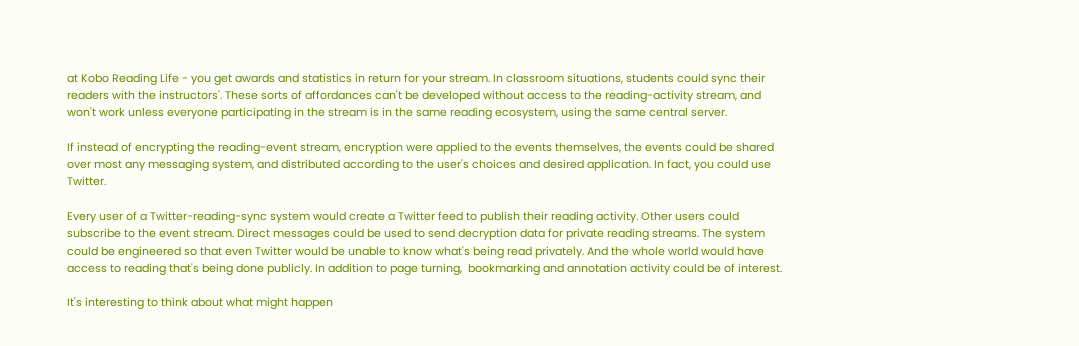at Kobo Reading Life - you get awards and statistics in return for your stream. In classroom situations, students could sync their readers with the instructors'. These sorts of affordances can't be developed without access to the reading-activity stream, and won't work unless everyone participating in the stream is in the same reading ecosystem, using the same central server.

If instead of encrypting the reading-event stream, encryption were applied to the events themselves, the events could be shared over most any messaging system, and distributed according to the user's choices and desired application. In fact, you could use Twitter.

Every user of a Twitter-reading-sync system would create a Twitter feed to publish their reading activity. Other users could subscribe to the event stream. Direct messages could be used to send decryption data for private reading streams. The system could be engineered so that even Twitter would be unable to know what's being read privately. And the whole world would have access to reading that's being done publicly. In addition to page turning,  bookmarking and annotation activity could be of interest.

It's interesting to think about what might happen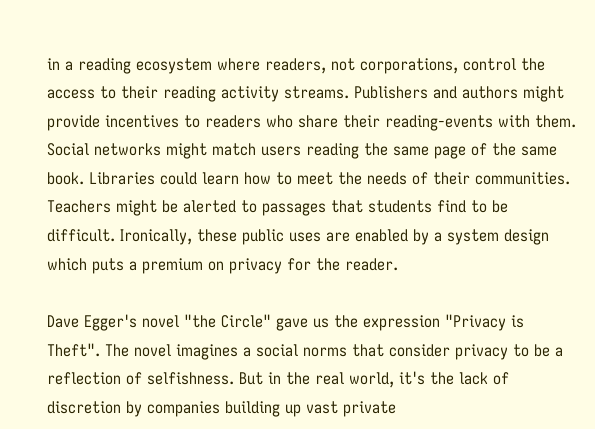in a reading ecosystem where readers, not corporations, control the access to their reading activity streams. Publishers and authors might provide incentives to readers who share their reading-events with them. Social networks might match users reading the same page of the same book. Libraries could learn how to meet the needs of their communities. Teachers might be alerted to passages that students find to be difficult. Ironically, these public uses are enabled by a system design which puts a premium on privacy for the reader.

Dave Egger's novel "the Circle" gave us the expression "Privacy is Theft". The novel imagines a social norms that consider privacy to be a reflection of selfishness. But in the real world, it's the lack of discretion by companies building up vast private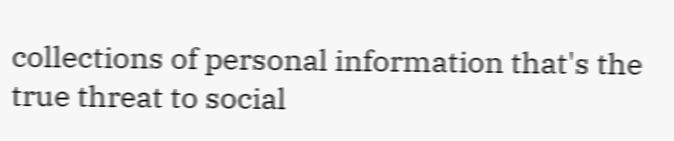collections of personal information that's the true threat to social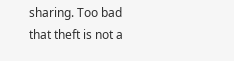sharing. Too bad that theft is not a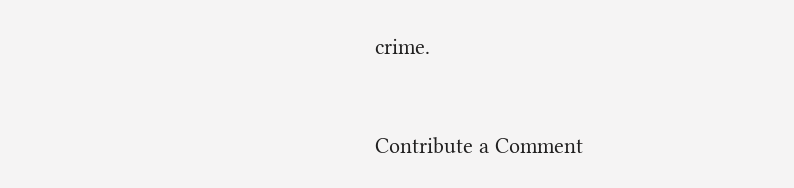crime.


Contribute a Comment